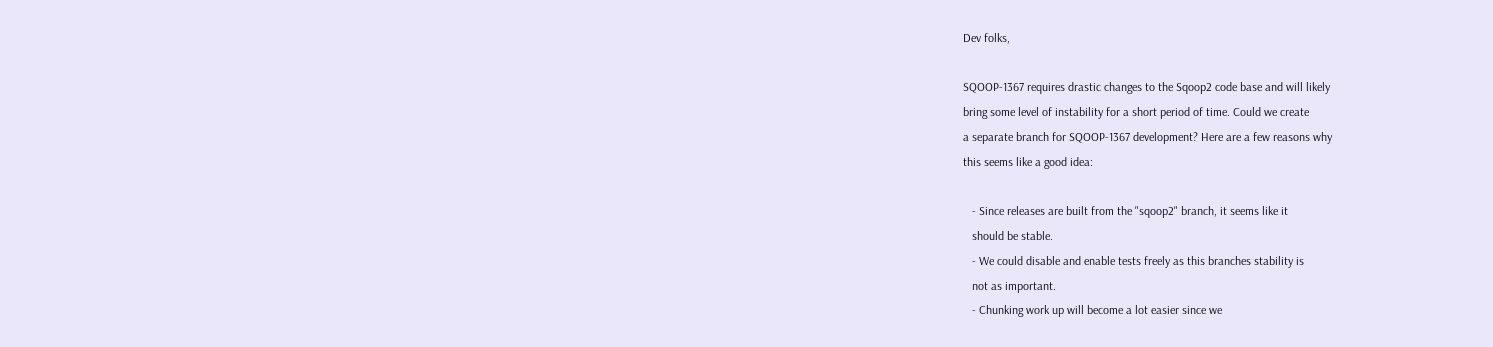Dev folks,

SQOOP-1367 requires drastic changes to the Sqoop2 code base and will likely
bring some level of instability for a short period of time. Could we create
a separate branch for SQOOP-1367 development? Here are a few reasons why
this seems like a good idea:

   - Since releases are built from the "sqoop2" branch, it seems like it
   should be stable.
   - We could disable and enable tests freely as this branches stability is
   not as important.
   - Chunking work up will become a lot easier since we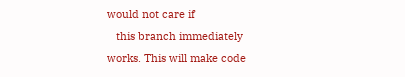would not care if
   this branch immediately works. This will make code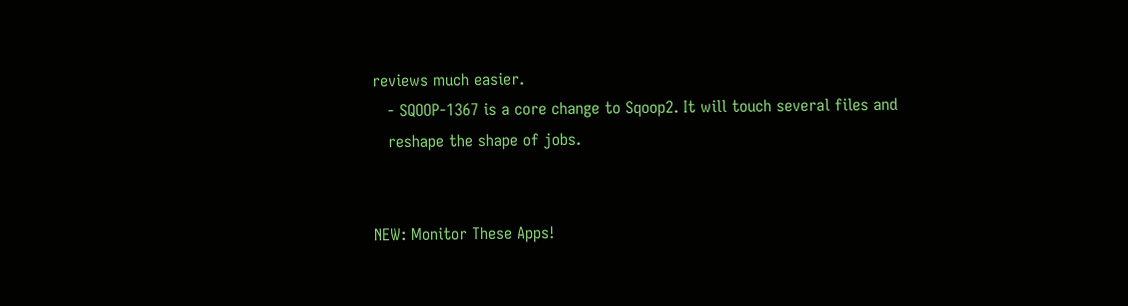reviews much easier.
   - SQOOP-1367 is a core change to Sqoop2. It will touch several files and
   reshape the shape of jobs.


NEW: Monitor These Apps!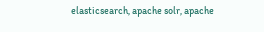elasticsearch, apache solr, apache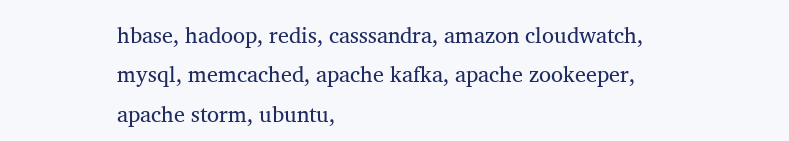hbase, hadoop, redis, casssandra, amazon cloudwatch, mysql, memcached, apache kafka, apache zookeeper, apache storm, ubuntu,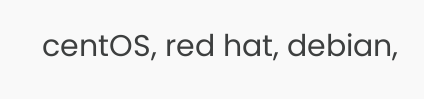centOS, red hat, debian,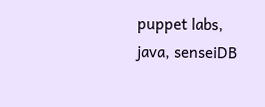puppet labs, java, senseiDB